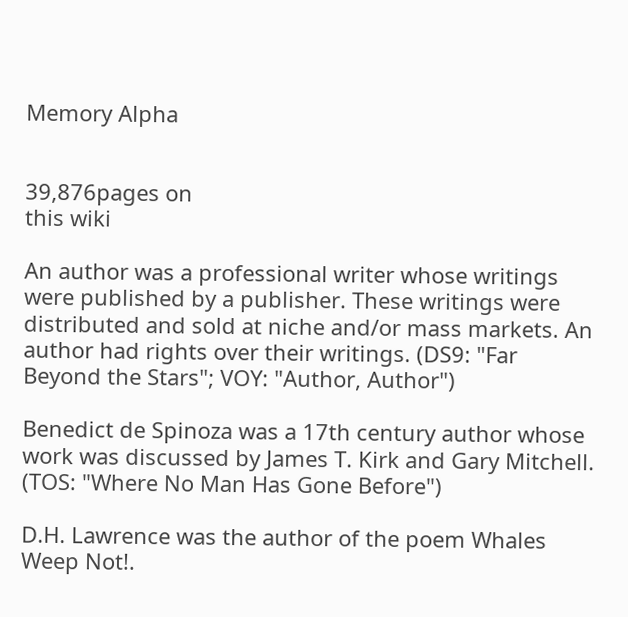Memory Alpha


39,876pages on
this wiki

An author was a professional writer whose writings were published by a publisher. These writings were distributed and sold at niche and/or mass markets. An author had rights over their writings. (DS9: "Far Beyond the Stars"; VOY: "Author, Author")

Benedict de Spinoza was a 17th century author whose work was discussed by James T. Kirk and Gary Mitchell. (TOS: "Where No Man Has Gone Before")

D.H. Lawrence was the author of the poem Whales Weep Not!.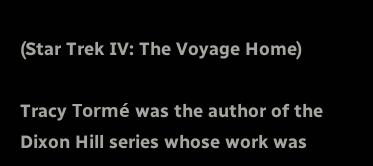(Star Trek IV: The Voyage Home)

Tracy Tormé was the author of the Dixon Hill series whose work was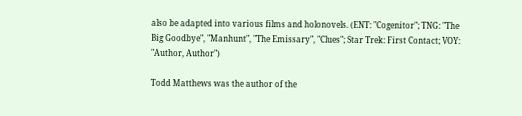also be adapted into various films and holonovels. (ENT: "Cogenitor"; TNG: "The Big Goodbye", "Manhunt", "The Emissary", "Clues"; Star Trek: First Contact; VOY: "Author, Author")

Todd Matthews was the author of the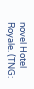novel Hotel Royale. (TNG: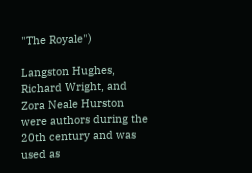"The Royale")

Langston Hughes, Richard Wright, and Zora Neale Hurston were authors during the 20th century and was used as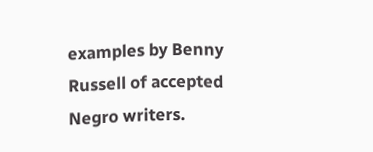examples by Benny Russell of accepted Negro writers.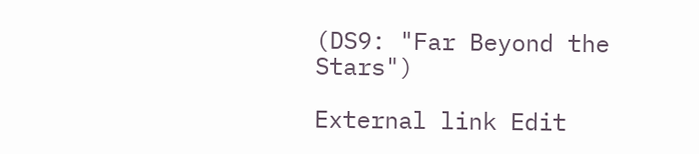(DS9: "Far Beyond the Stars")

External link Edit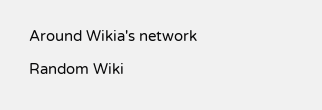Around Wikia's network

Random Wiki